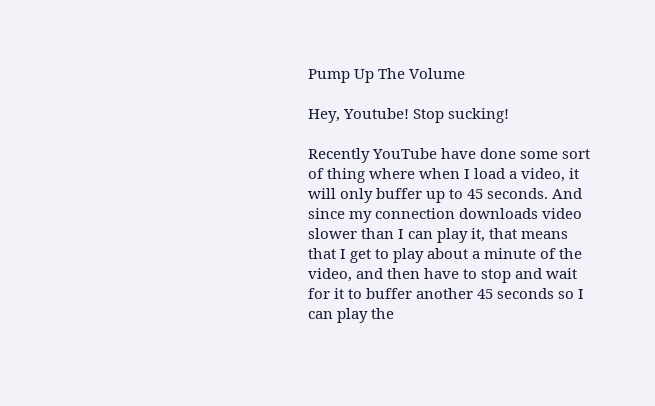Pump Up The Volume

Hey, Youtube! Stop sucking!

Recently YouTube have done some sort of thing where when I load a video, it will only buffer up to 45 seconds. And since my connection downloads video slower than I can play it, that means that I get to play about a minute of the video, and then have to stop and wait for it to buffer another 45 seconds so I can play the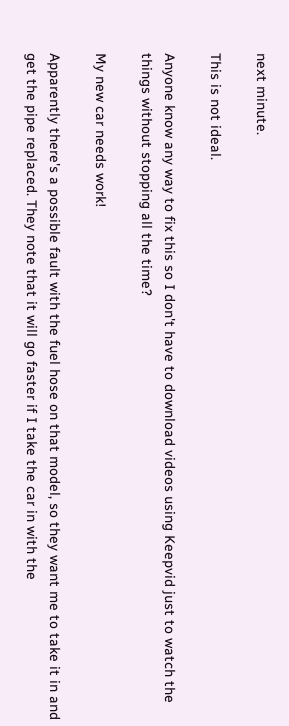next minute.

This is not ideal.

Anyone know any way to fix this so I don't have to download videos using Keepvid just to watch the things without stopping all the time?

My new car needs work!

Apparently there's a possible fault with the fuel hose on that model, so they want me to take it in and get the pipe replaced. They note that it will go faster if I take the car in with the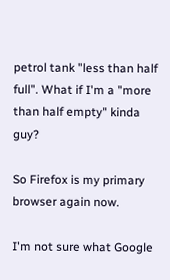petrol tank "less than half full". What if I'm a "more than half empty" kinda guy?

So Firefox is my primary browser again now.

I'm not sure what Google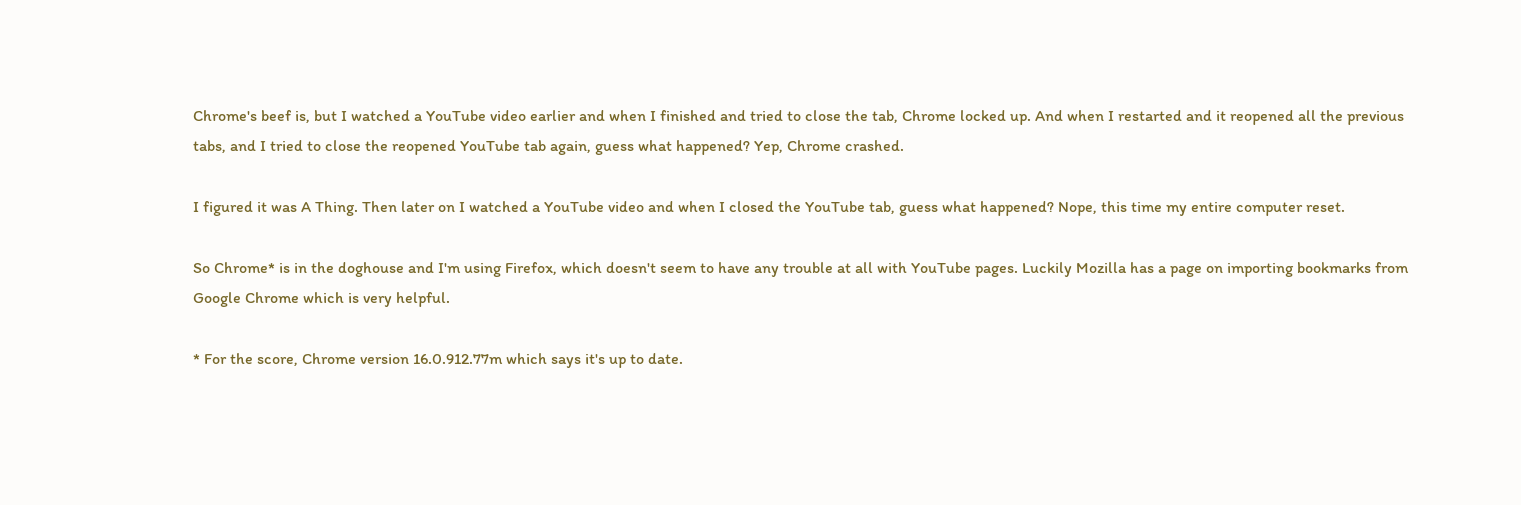Chrome's beef is, but I watched a YouTube video earlier and when I finished and tried to close the tab, Chrome locked up. And when I restarted and it reopened all the previous tabs, and I tried to close the reopened YouTube tab again, guess what happened? Yep, Chrome crashed.

I figured it was A Thing. Then later on I watched a YouTube video and when I closed the YouTube tab, guess what happened? Nope, this time my entire computer reset.

So Chrome* is in the doghouse and I'm using Firefox, which doesn't seem to have any trouble at all with YouTube pages. Luckily Mozilla has a page on importing bookmarks from Google Chrome which is very helpful.

* For the score, Chrome version 16.0.912.77m which says it's up to date.